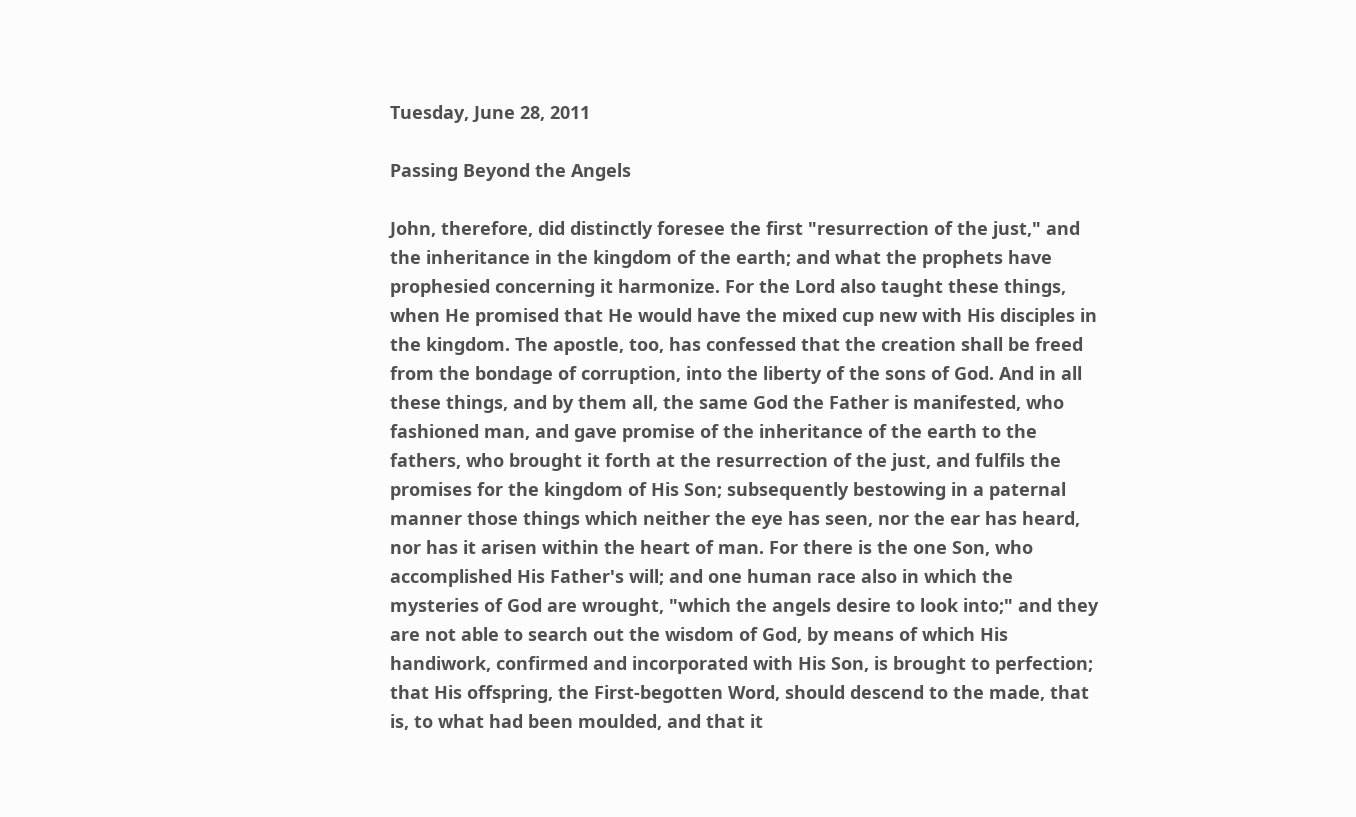Tuesday, June 28, 2011

Passing Beyond the Angels

John, therefore, did distinctly foresee the first "resurrection of the just," and the inheritance in the kingdom of the earth; and what the prophets have prophesied concerning it harmonize. For the Lord also taught these things, when He promised that He would have the mixed cup new with His disciples in the kingdom. The apostle, too, has confessed that the creation shall be freed from the bondage of corruption, into the liberty of the sons of God. And in all these things, and by them all, the same God the Father is manifested, who fashioned man, and gave promise of the inheritance of the earth to the fathers, who brought it forth at the resurrection of the just, and fulfils the promises for the kingdom of His Son; subsequently bestowing in a paternal manner those things which neither the eye has seen, nor the ear has heard, nor has it arisen within the heart of man. For there is the one Son, who accomplished His Father's will; and one human race also in which the mysteries of God are wrought, "which the angels desire to look into;" and they are not able to search out the wisdom of God, by means of which His handiwork, confirmed and incorporated with His Son, is brought to perfection; that His offspring, the First-begotten Word, should descend to the made, that is, to what had been moulded, and that it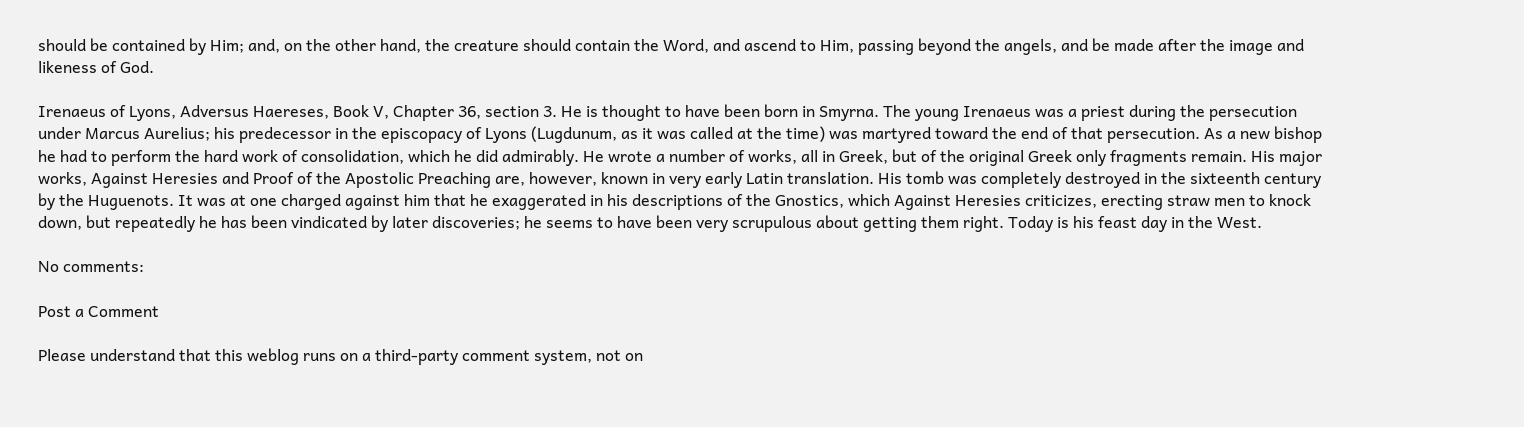should be contained by Him; and, on the other hand, the creature should contain the Word, and ascend to Him, passing beyond the angels, and be made after the image and likeness of God.

Irenaeus of Lyons, Adversus Haereses, Book V, Chapter 36, section 3. He is thought to have been born in Smyrna. The young Irenaeus was a priest during the persecution under Marcus Aurelius; his predecessor in the episcopacy of Lyons (Lugdunum, as it was called at the time) was martyred toward the end of that persecution. As a new bishop he had to perform the hard work of consolidation, which he did admirably. He wrote a number of works, all in Greek, but of the original Greek only fragments remain. His major works, Against Heresies and Proof of the Apostolic Preaching are, however, known in very early Latin translation. His tomb was completely destroyed in the sixteenth century by the Huguenots. It was at one charged against him that he exaggerated in his descriptions of the Gnostics, which Against Heresies criticizes, erecting straw men to knock down, but repeatedly he has been vindicated by later discoveries; he seems to have been very scrupulous about getting them right. Today is his feast day in the West.

No comments:

Post a Comment

Please understand that this weblog runs on a third-party comment system, not on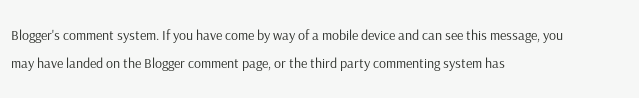Blogger's comment system. If you have come by way of a mobile device and can see this message, you may have landed on the Blogger comment page, or the third party commenting system has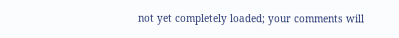not yet completely loaded; your comments will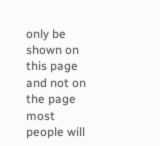only be shown on this page and not on the page most people will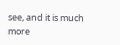see, and it is much more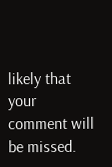likely that your comment will be missed.